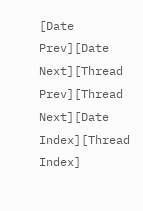[Date Prev][Date Next][Thread Prev][Thread Next][Date Index][Thread Index]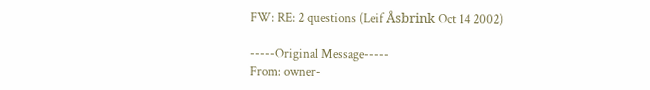FW: RE: 2 questions (Leif Åsbrink Oct 14 2002)

-----Original Message-----
From: owner-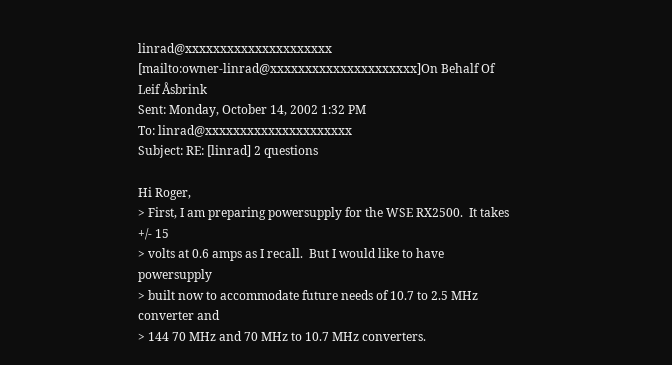linrad@xxxxxxxxxxxxxxxxxxxxx
[mailto:owner-linrad@xxxxxxxxxxxxxxxxxxxxx]On Behalf Of Leif Åsbrink
Sent: Monday, October 14, 2002 1:32 PM
To: linrad@xxxxxxxxxxxxxxxxxxxxx
Subject: RE: [linrad] 2 questions

Hi Roger,
> First, I am preparing powersupply for the WSE RX2500.  It takes +/- 15
> volts at 0.6 amps as I recall.  But I would like to have powersupply
> built now to accommodate future needs of 10.7 to 2.5 MHz converter and
> 144 70 MHz and 70 MHz to 10.7 MHz converters.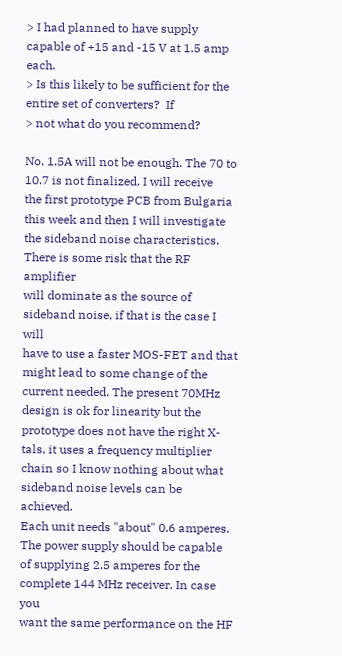> I had planned to have supply capable of +15 and -15 V at 1.5 amp each.
> Is this likely to be sufficient for the entire set of converters?  If
> not what do you recommend?

No. 1.5A will not be enough. The 70 to 10.7 is not finalized. I will receive
the first prototype PCB from Bulgaria this week and then I will investigate
the sideband noise characteristics. There is some risk that the RF amplifier
will dominate as the source of sideband noise, if that is the case I will
have to use a faster MOS-FET and that might lead to some change of the
current needed. The present 70MHz design is ok for linearity but the
prototype does not have the right X-tals, it uses a frequency multiplier
chain so I know nothing about what sideband noise levels can be achieved.
Each unit needs "about" 0.6 amperes. The power supply should be capable
of supplying 2.5 amperes for the complete 144 MHz receiver. In case you
want the same performance on the HF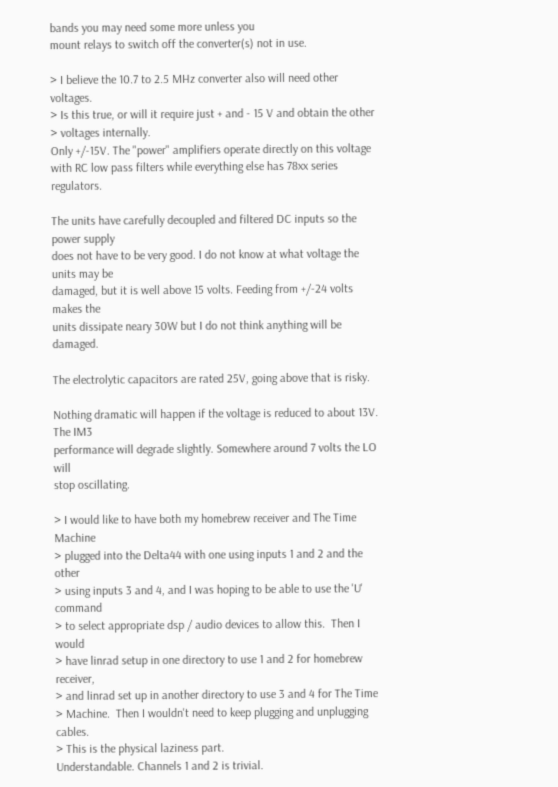bands you may need some more unless you
mount relays to switch off the converter(s) not in use.

> I believe the 10.7 to 2.5 MHz converter also will need other voltages.
> Is this true, or will it require just + and - 15 V and obtain the other
> voltages internally.
Only +/-15V. The "power" amplifiers operate directly on this voltage
with RC low pass filters while everything else has 78xx series regulators.

The units have carefully decoupled and filtered DC inputs so the power supply
does not have to be very good. I do not know at what voltage the units may be
damaged, but it is well above 15 volts. Feeding from +/-24 volts makes the
units dissipate neary 30W but I do not think anything will be damaged.

The electrolytic capacitors are rated 25V, going above that is risky.

Nothing dramatic will happen if the voltage is reduced to about 13V. The IM3
performance will degrade slightly. Somewhere around 7 volts the LO will
stop oscillating.

> I would like to have both my homebrew receiver and The Time Machine
> plugged into the Delta44 with one using inputs 1 and 2 and the other
> using inputs 3 and 4, and I was hoping to be able to use the 'U' command
> to select appropriate dsp / audio devices to allow this.  Then I would
> have linrad setup in one directory to use 1 and 2 for homebrew receiver,
> and linrad set up in another directory to use 3 and 4 for The Time
> Machine.  Then I wouldn't need to keep plugging and unplugging cables.
> This is the physical laziness part.
Understandable. Channels 1 and 2 is trivial.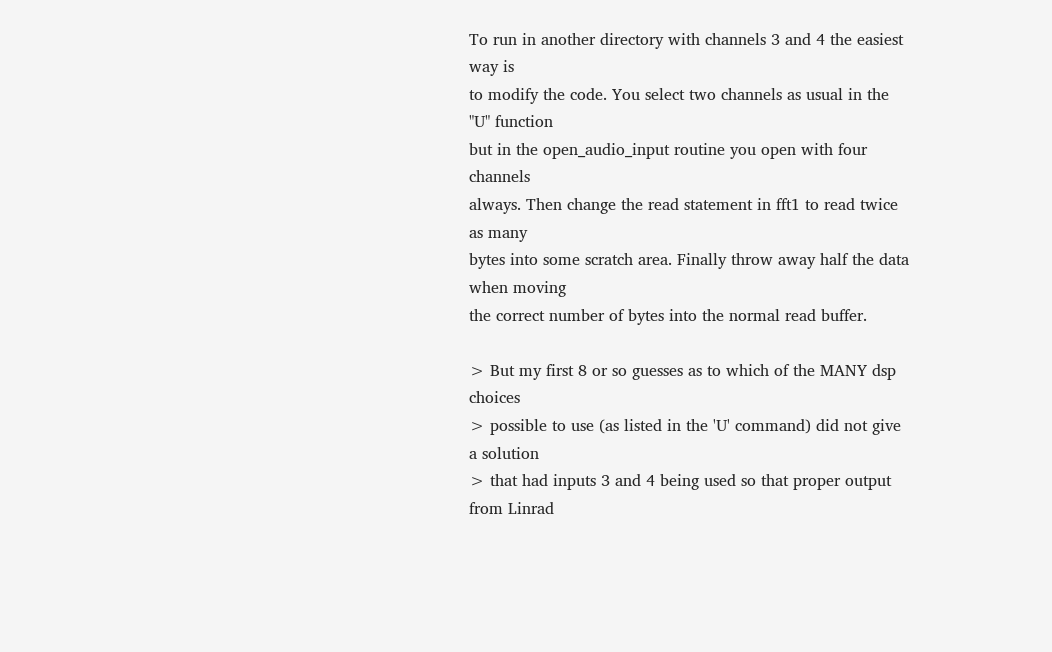To run in another directory with channels 3 and 4 the easiest way is
to modify the code. You select two channels as usual in the "U" function
but in the open_audio_input routine you open with four channels
always. Then change the read statement in fft1 to read twice as many
bytes into some scratch area. Finally throw away half the data when moving
the correct number of bytes into the normal read buffer.

> But my first 8 or so guesses as to which of the MANY dsp choices
> possible to use (as listed in the 'U' command) did not give a solution
> that had inputs 3 and 4 being used so that proper output from Linrad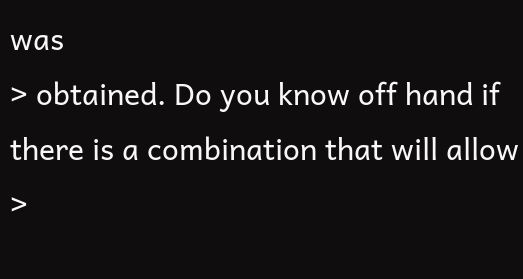was
> obtained. Do you know off hand if there is a combination that will allow
>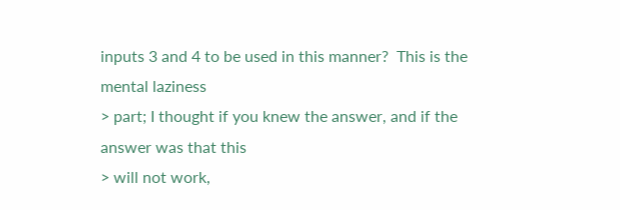inputs 3 and 4 to be used in this manner?  This is the mental laziness
> part; I thought if you knew the answer, and if the answer was that this
> will not work,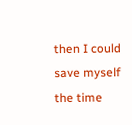then I could save myself the time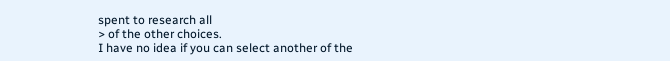spent to research all
> of the other choices.
I have no idea if you can select another of the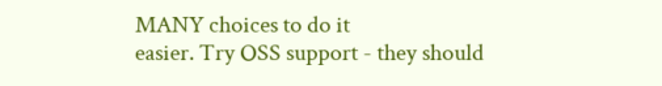MANY choices to do it
easier. Try OSS support - they should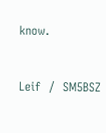know.


Leif  /  SM5BSZ